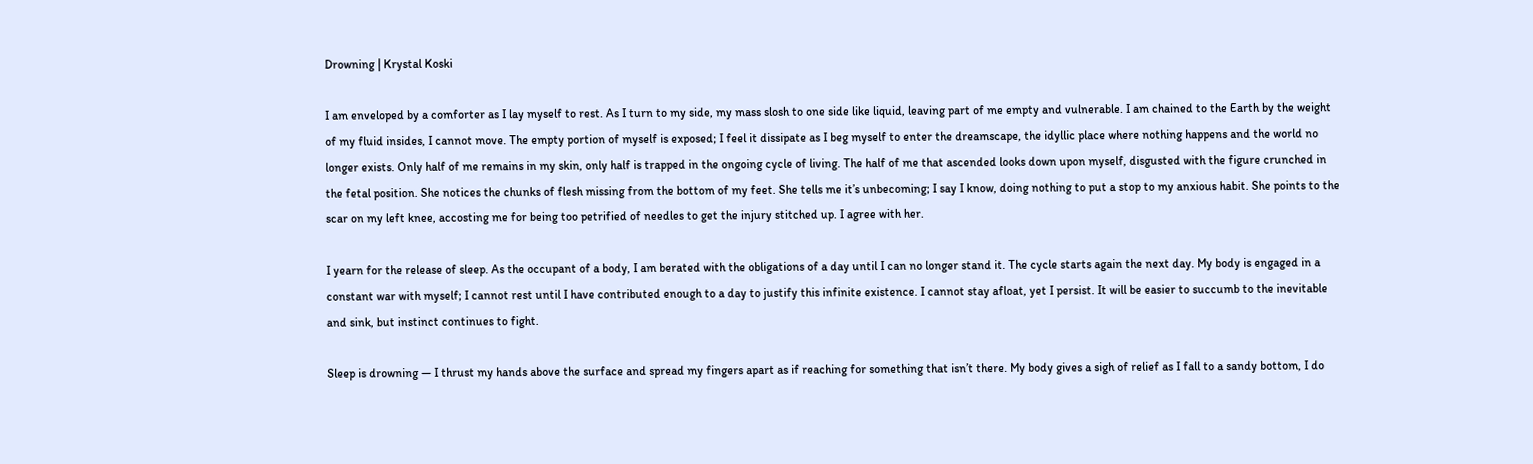Drowning | Krystal Koski

I am enveloped by a comforter as I lay myself to rest. As I turn to my side, my mass slosh to one side like liquid, leaving part of me empty and vulnerable. I am chained to the Earth by the weight of my fluid insides, I cannot move. The empty portion of myself is exposed; I feel it dissipate as I beg myself to enter the dreamscape, the idyllic place where nothing happens and the world no longer exists. Only half of me remains in my skin, only half is trapped in the ongoing cycle of living. The half of me that ascended looks down upon myself, disgusted with the figure crunched in the fetal position. She notices the chunks of flesh missing from the bottom of my feet. She tells me it’s unbecoming; I say I know, doing nothing to put a stop to my anxious habit. She points to the scar on my left knee, accosting me for being too petrified of needles to get the injury stitched up. I agree with her.

I yearn for the release of sleep. As the occupant of a body, I am berated with the obligations of a day until I can no longer stand it. The cycle starts again the next day. My body is engaged in a constant war with myself; I cannot rest until I have contributed enough to a day to justify this infinite existence. I cannot stay afloat, yet I persist. It will be easier to succumb to the inevitable and sink, but instinct continues to fight.

Sleep is drowning — I thrust my hands above the surface and spread my fingers apart as if reaching for something that isn’t there. My body gives a sigh of relief as I fall to a sandy bottom, I do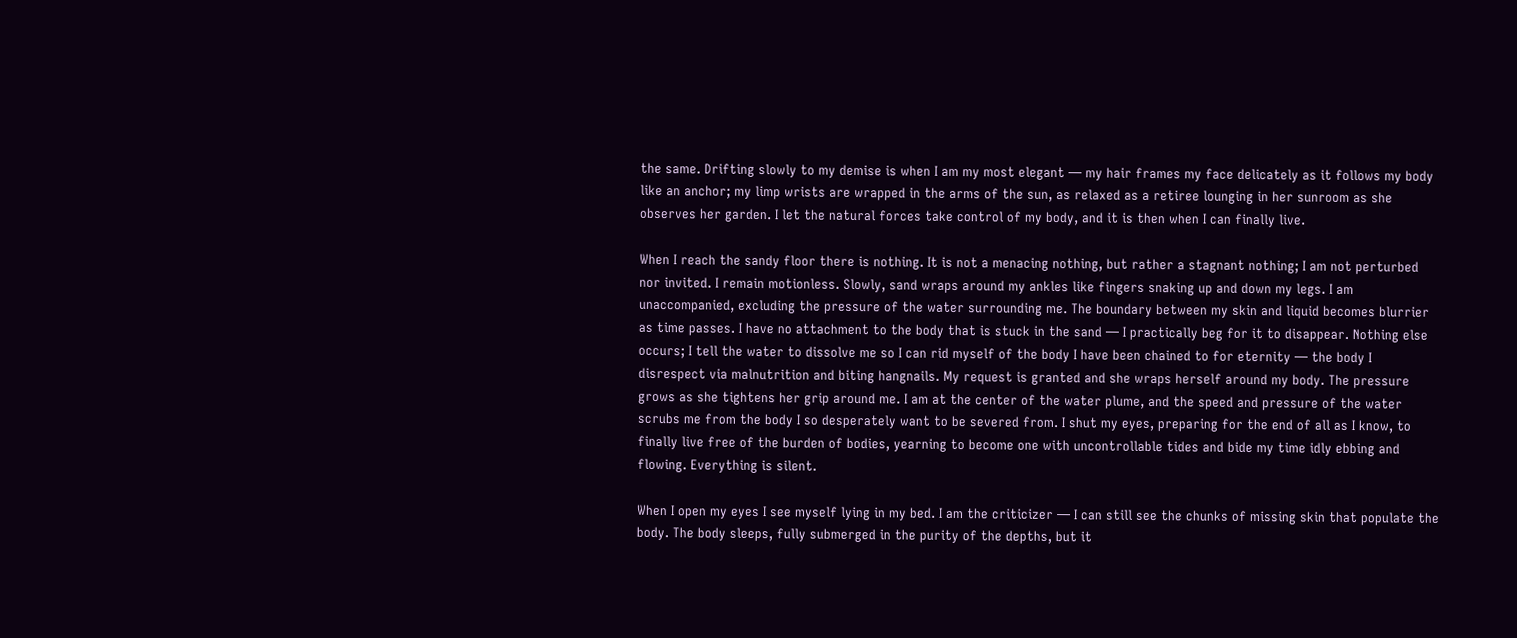the same. Drifting slowly to my demise is when I am my most elegant — my hair frames my face delicately as it follows my body like an anchor; my limp wrists are wrapped in the arms of the sun, as relaxed as a retiree lounging in her sunroom as she observes her garden. I let the natural forces take control of my body, and it is then when I can finally live.

When I reach the sandy floor there is nothing. It is not a menacing nothing, but rather a stagnant nothing; I am not perturbed nor invited. I remain motionless. Slowly, sand wraps around my ankles like fingers snaking up and down my legs. I am unaccompanied, excluding the pressure of the water surrounding me. The boundary between my skin and liquid becomes blurrier as time passes. I have no attachment to the body that is stuck in the sand — I practically beg for it to disappear. Nothing else occurs; I tell the water to dissolve me so I can rid myself of the body I have been chained to for eternity — the body I disrespect via malnutrition and biting hangnails. My request is granted and she wraps herself around my body. The pressure grows as she tightens her grip around me. I am at the center of the water plume, and the speed and pressure of the water scrubs me from the body I so desperately want to be severed from. I shut my eyes, preparing for the end of all as I know, to finally live free of the burden of bodies, yearning to become one with uncontrollable tides and bide my time idly ebbing and flowing. Everything is silent.

When I open my eyes I see myself lying in my bed. I am the criticizer — I can still see the chunks of missing skin that populate the body. The body sleeps, fully submerged in the purity of the depths, but it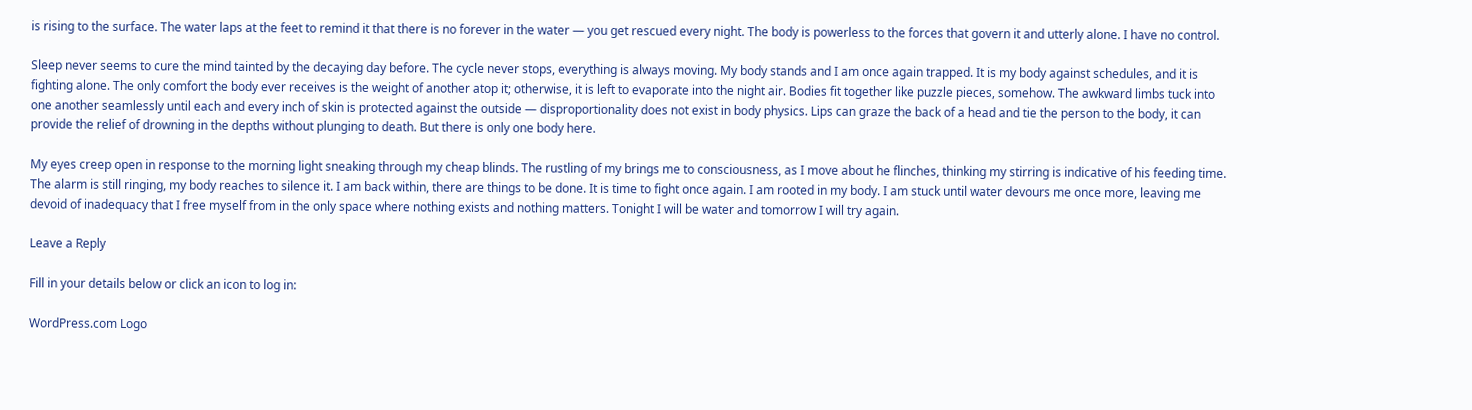is rising to the surface. The water laps at the feet to remind it that there is no forever in the water — you get rescued every night. The body is powerless to the forces that govern it and utterly alone. I have no control.

Sleep never seems to cure the mind tainted by the decaying day before. The cycle never stops, everything is always moving. My body stands and I am once again trapped. It is my body against schedules, and it is fighting alone. The only comfort the body ever receives is the weight of another atop it; otherwise, it is left to evaporate into the night air. Bodies fit together like puzzle pieces, somehow. The awkward limbs tuck into one another seamlessly until each and every inch of skin is protected against the outside — disproportionality does not exist in body physics. Lips can graze the back of a head and tie the person to the body, it can provide the relief of drowning in the depths without plunging to death. But there is only one body here.

My eyes creep open in response to the morning light sneaking through my cheap blinds. The rustling of my brings me to consciousness, as I move about he flinches, thinking my stirring is indicative of his feeding time. The alarm is still ringing, my body reaches to silence it. I am back within, there are things to be done. It is time to fight once again. I am rooted in my body. I am stuck until water devours me once more, leaving me devoid of inadequacy that I free myself from in the only space where nothing exists and nothing matters. Tonight I will be water and tomorrow I will try again.

Leave a Reply

Fill in your details below or click an icon to log in:

WordPress.com Logo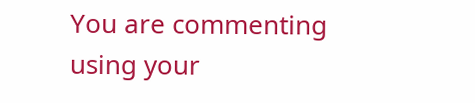You are commenting using your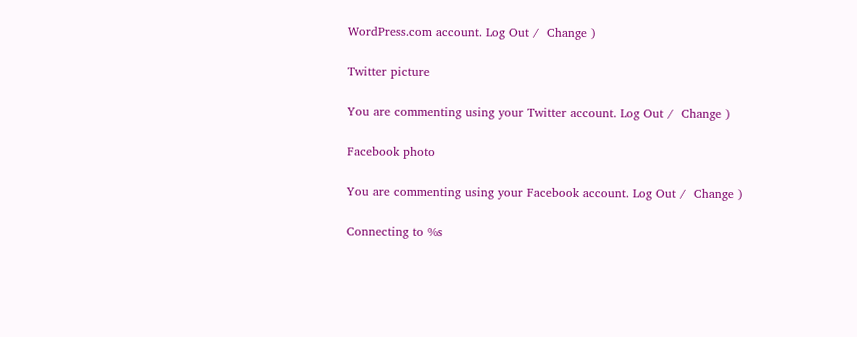WordPress.com account. Log Out /  Change )

Twitter picture

You are commenting using your Twitter account. Log Out /  Change )

Facebook photo

You are commenting using your Facebook account. Log Out /  Change )

Connecting to %s